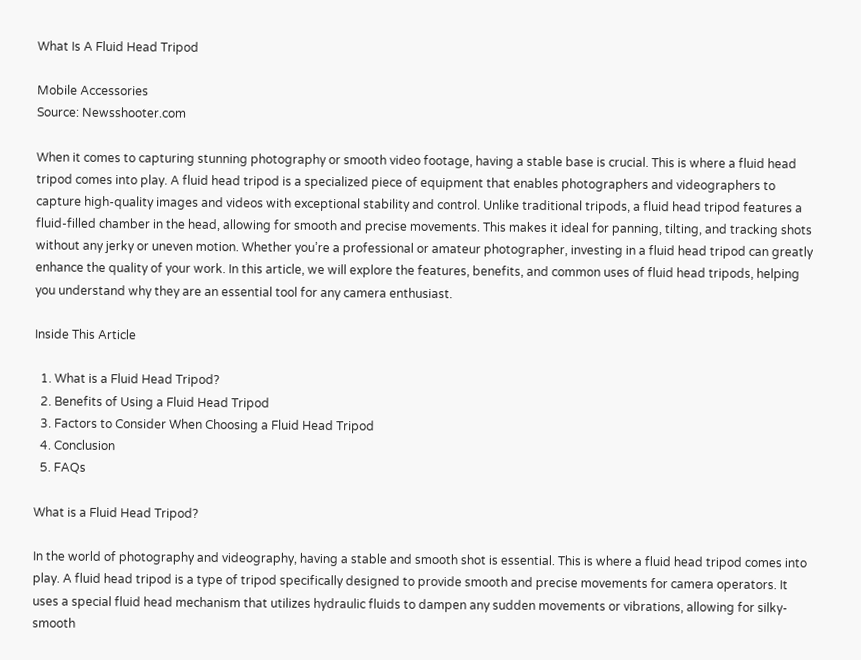What Is A Fluid Head Tripod

Mobile Accessories
Source: Newsshooter.com

When it comes to capturing stunning photography or smooth video footage, having a stable base is crucial. This is where a fluid head tripod comes into play. A fluid head tripod is a specialized piece of equipment that enables photographers and videographers to capture high-quality images and videos with exceptional stability and control. Unlike traditional tripods, a fluid head tripod features a fluid-filled chamber in the head, allowing for smooth and precise movements. This makes it ideal for panning, tilting, and tracking shots without any jerky or uneven motion. Whether you’re a professional or amateur photographer, investing in a fluid head tripod can greatly enhance the quality of your work. In this article, we will explore the features, benefits, and common uses of fluid head tripods, helping you understand why they are an essential tool for any camera enthusiast.

Inside This Article

  1. What is a Fluid Head Tripod?
  2. Benefits of Using a Fluid Head Tripod
  3. Factors to Consider When Choosing a Fluid Head Tripod
  4. Conclusion
  5. FAQs

What is a Fluid Head Tripod?

In the world of photography and videography, having a stable and smooth shot is essential. This is where a fluid head tripod comes into play. A fluid head tripod is a type of tripod specifically designed to provide smooth and precise movements for camera operators. It uses a special fluid head mechanism that utilizes hydraulic fluids to dampen any sudden movements or vibrations, allowing for silky-smooth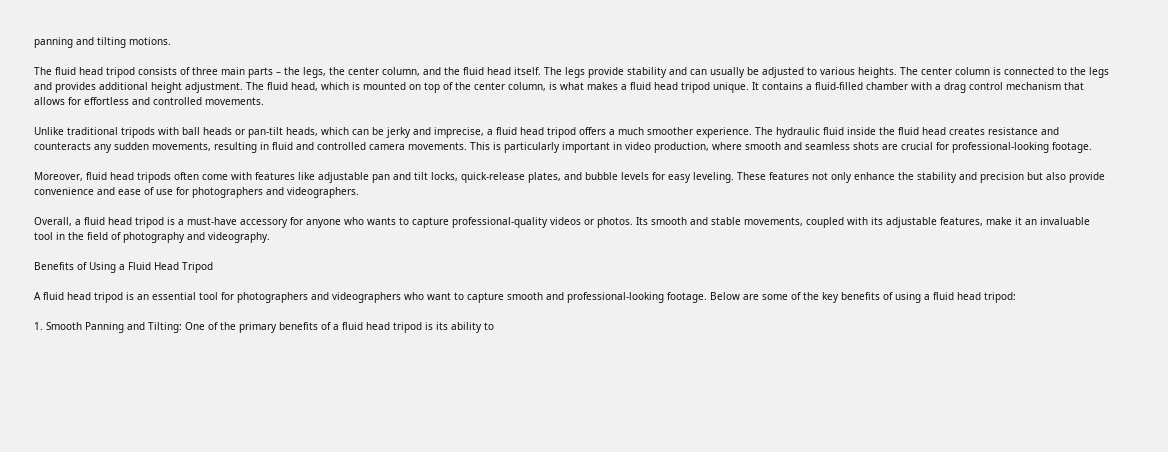panning and tilting motions.

The fluid head tripod consists of three main parts – the legs, the center column, and the fluid head itself. The legs provide stability and can usually be adjusted to various heights. The center column is connected to the legs and provides additional height adjustment. The fluid head, which is mounted on top of the center column, is what makes a fluid head tripod unique. It contains a fluid-filled chamber with a drag control mechanism that allows for effortless and controlled movements.

Unlike traditional tripods with ball heads or pan-tilt heads, which can be jerky and imprecise, a fluid head tripod offers a much smoother experience. The hydraulic fluid inside the fluid head creates resistance and counteracts any sudden movements, resulting in fluid and controlled camera movements. This is particularly important in video production, where smooth and seamless shots are crucial for professional-looking footage.

Moreover, fluid head tripods often come with features like adjustable pan and tilt locks, quick-release plates, and bubble levels for easy leveling. These features not only enhance the stability and precision but also provide convenience and ease of use for photographers and videographers.

Overall, a fluid head tripod is a must-have accessory for anyone who wants to capture professional-quality videos or photos. Its smooth and stable movements, coupled with its adjustable features, make it an invaluable tool in the field of photography and videography.

Benefits of Using a Fluid Head Tripod

A fluid head tripod is an essential tool for photographers and videographers who want to capture smooth and professional-looking footage. Below are some of the key benefits of using a fluid head tripod:

1. Smooth Panning and Tilting: One of the primary benefits of a fluid head tripod is its ability to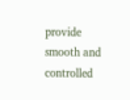provide smooth and controlled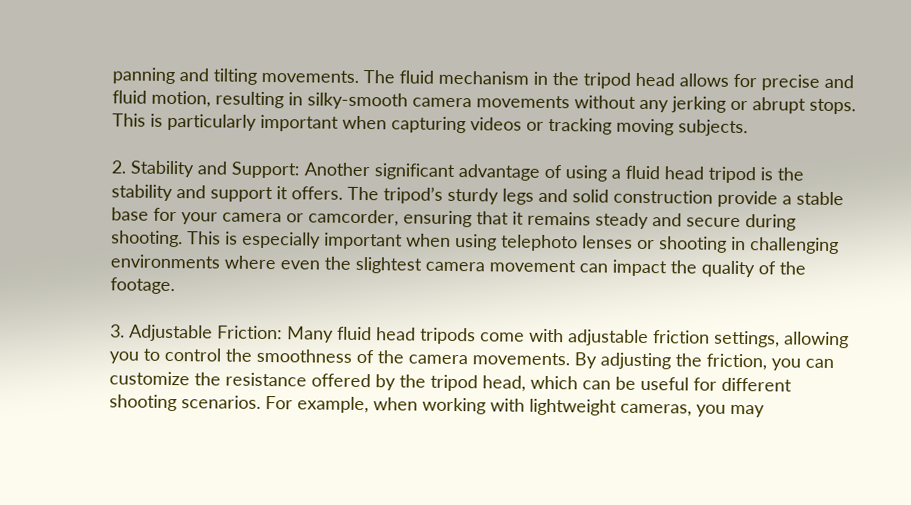panning and tilting movements. The fluid mechanism in the tripod head allows for precise and fluid motion, resulting in silky-smooth camera movements without any jerking or abrupt stops. This is particularly important when capturing videos or tracking moving subjects.

2. Stability and Support: Another significant advantage of using a fluid head tripod is the stability and support it offers. The tripod’s sturdy legs and solid construction provide a stable base for your camera or camcorder, ensuring that it remains steady and secure during shooting. This is especially important when using telephoto lenses or shooting in challenging environments where even the slightest camera movement can impact the quality of the footage.

3. Adjustable Friction: Many fluid head tripods come with adjustable friction settings, allowing you to control the smoothness of the camera movements. By adjusting the friction, you can customize the resistance offered by the tripod head, which can be useful for different shooting scenarios. For example, when working with lightweight cameras, you may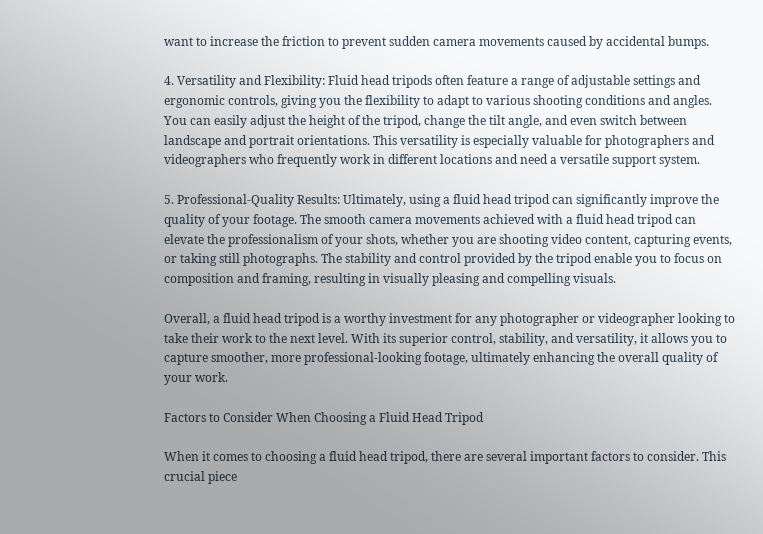want to increase the friction to prevent sudden camera movements caused by accidental bumps.

4. Versatility and Flexibility: Fluid head tripods often feature a range of adjustable settings and ergonomic controls, giving you the flexibility to adapt to various shooting conditions and angles. You can easily adjust the height of the tripod, change the tilt angle, and even switch between landscape and portrait orientations. This versatility is especially valuable for photographers and videographers who frequently work in different locations and need a versatile support system.

5. Professional-Quality Results: Ultimately, using a fluid head tripod can significantly improve the quality of your footage. The smooth camera movements achieved with a fluid head tripod can elevate the professionalism of your shots, whether you are shooting video content, capturing events, or taking still photographs. The stability and control provided by the tripod enable you to focus on composition and framing, resulting in visually pleasing and compelling visuals.

Overall, a fluid head tripod is a worthy investment for any photographer or videographer looking to take their work to the next level. With its superior control, stability, and versatility, it allows you to capture smoother, more professional-looking footage, ultimately enhancing the overall quality of your work.

Factors to Consider When Choosing a Fluid Head Tripod

When it comes to choosing a fluid head tripod, there are several important factors to consider. This crucial piece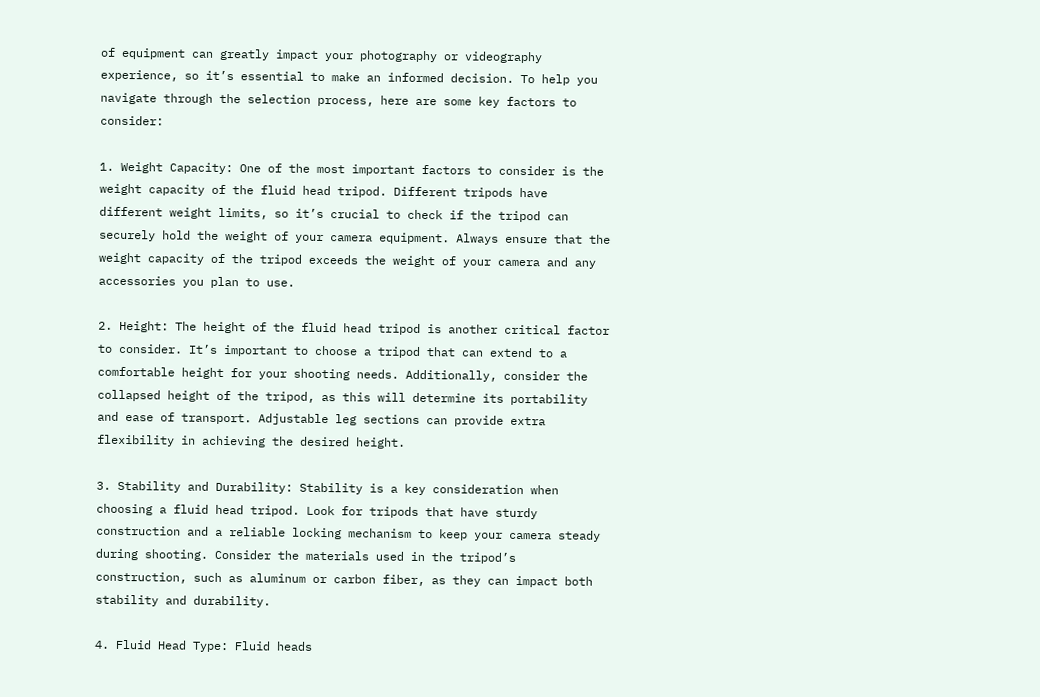of equipment can greatly impact your photography or videography experience, so it’s essential to make an informed decision. To help you navigate through the selection process, here are some key factors to consider:

1. Weight Capacity: One of the most important factors to consider is the weight capacity of the fluid head tripod. Different tripods have different weight limits, so it’s crucial to check if the tripod can securely hold the weight of your camera equipment. Always ensure that the weight capacity of the tripod exceeds the weight of your camera and any accessories you plan to use.

2. Height: The height of the fluid head tripod is another critical factor to consider. It’s important to choose a tripod that can extend to a comfortable height for your shooting needs. Additionally, consider the collapsed height of the tripod, as this will determine its portability and ease of transport. Adjustable leg sections can provide extra flexibility in achieving the desired height.

3. Stability and Durability: Stability is a key consideration when choosing a fluid head tripod. Look for tripods that have sturdy construction and a reliable locking mechanism to keep your camera steady during shooting. Consider the materials used in the tripod’s construction, such as aluminum or carbon fiber, as they can impact both stability and durability.

4. Fluid Head Type: Fluid heads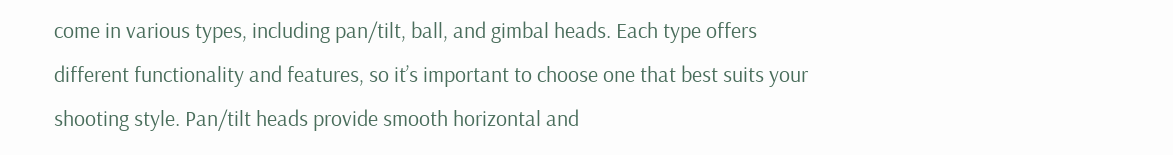come in various types, including pan/tilt, ball, and gimbal heads. Each type offers different functionality and features, so it’s important to choose one that best suits your shooting style. Pan/tilt heads provide smooth horizontal and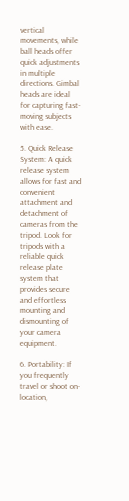vertical movements, while ball heads offer quick adjustments in multiple directions. Gimbal heads are ideal for capturing fast-moving subjects with ease.

5. Quick Release System: A quick release system allows for fast and convenient attachment and detachment of cameras from the tripod. Look for tripods with a reliable quick release plate system that provides secure and effortless mounting and dismounting of your camera equipment.

6. Portability: If you frequently travel or shoot on-location,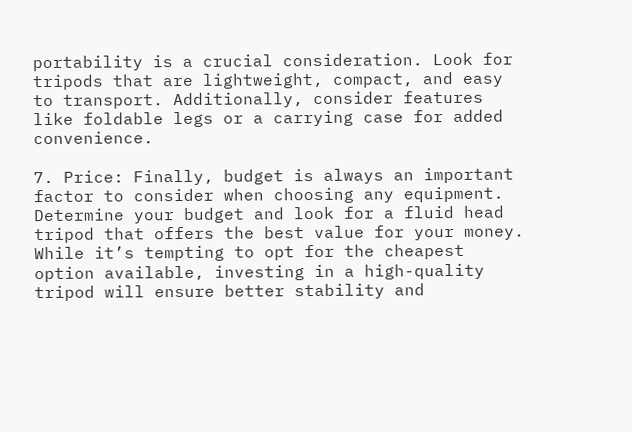portability is a crucial consideration. Look for tripods that are lightweight, compact, and easy to transport. Additionally, consider features like foldable legs or a carrying case for added convenience.

7. Price: Finally, budget is always an important factor to consider when choosing any equipment. Determine your budget and look for a fluid head tripod that offers the best value for your money. While it’s tempting to opt for the cheapest option available, investing in a high-quality tripod will ensure better stability and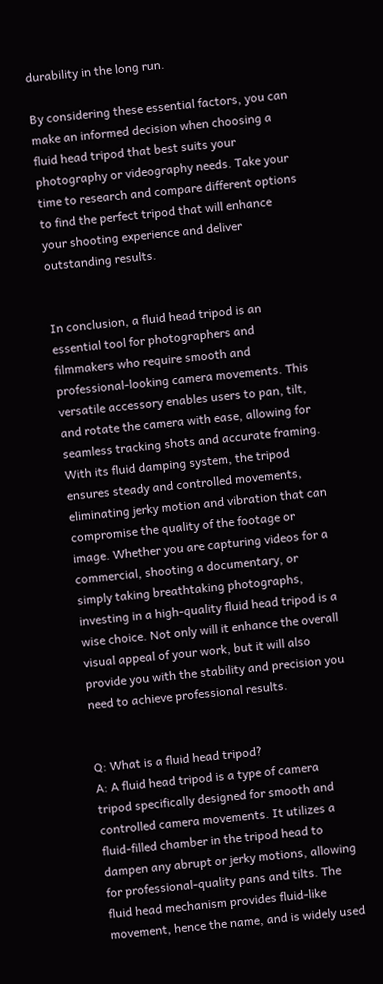durability in the long run.

By considering these essential factors, you can make an informed decision when choosing a fluid head tripod that best suits your photography or videography needs. Take your time to research and compare different options to find the perfect tripod that will enhance your shooting experience and deliver outstanding results.


In conclusion, a fluid head tripod is an essential tool for photographers and filmmakers who require smooth and professional-looking camera movements. This versatile accessory enables users to pan, tilt, and rotate the camera with ease, allowing for seamless tracking shots and accurate framing. With its fluid damping system, the tripod ensures steady and controlled movements, eliminating jerky motion and vibration that can compromise the quality of the footage or image. Whether you are capturing videos for a commercial, shooting a documentary, or simply taking breathtaking photographs, investing in a high-quality fluid head tripod is a wise choice. Not only will it enhance the overall visual appeal of your work, but it will also provide you with the stability and precision you need to achieve professional results.


Q: What is a fluid head tripod?
A: A fluid head tripod is a type of camera tripod specifically designed for smooth and controlled camera movements. It utilizes a fluid-filled chamber in the tripod head to dampen any abrupt or jerky motions, allowing for professional-quality pans and tilts. The fluid head mechanism provides fluid-like movement, hence the name, and is widely used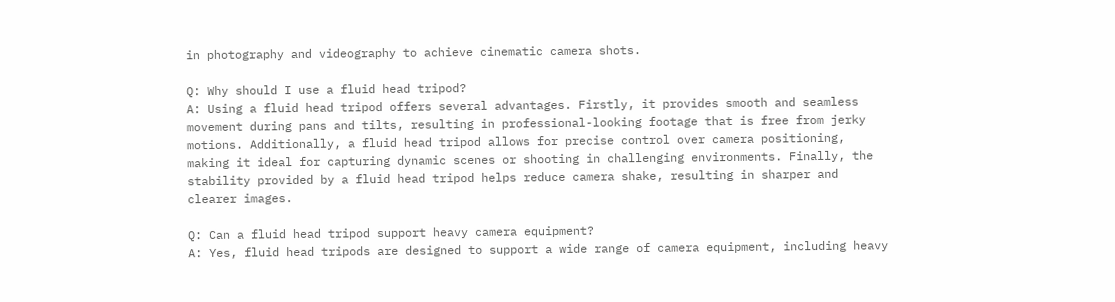in photography and videography to achieve cinematic camera shots.

Q: Why should I use a fluid head tripod?
A: Using a fluid head tripod offers several advantages. Firstly, it provides smooth and seamless movement during pans and tilts, resulting in professional-looking footage that is free from jerky motions. Additionally, a fluid head tripod allows for precise control over camera positioning, making it ideal for capturing dynamic scenes or shooting in challenging environments. Finally, the stability provided by a fluid head tripod helps reduce camera shake, resulting in sharper and clearer images.

Q: Can a fluid head tripod support heavy camera equipment?
A: Yes, fluid head tripods are designed to support a wide range of camera equipment, including heavy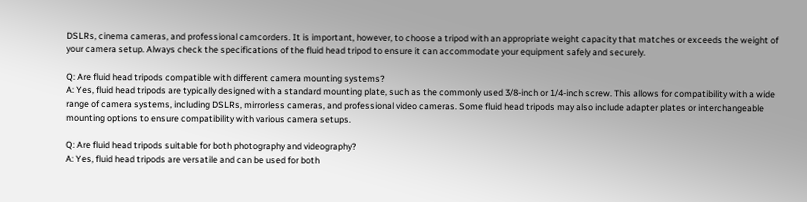DSLRs, cinema cameras, and professional camcorders. It is important, however, to choose a tripod with an appropriate weight capacity that matches or exceeds the weight of your camera setup. Always check the specifications of the fluid head tripod to ensure it can accommodate your equipment safely and securely.

Q: Are fluid head tripods compatible with different camera mounting systems?
A: Yes, fluid head tripods are typically designed with a standard mounting plate, such as the commonly used 3/8-inch or 1/4-inch screw. This allows for compatibility with a wide range of camera systems, including DSLRs, mirrorless cameras, and professional video cameras. Some fluid head tripods may also include adapter plates or interchangeable mounting options to ensure compatibility with various camera setups.

Q: Are fluid head tripods suitable for both photography and videography?
A: Yes, fluid head tripods are versatile and can be used for both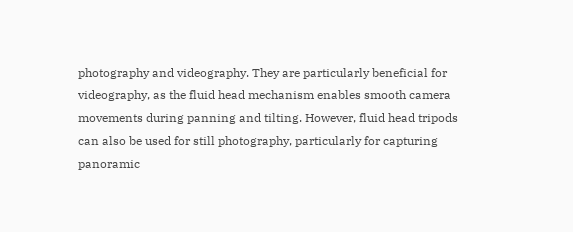photography and videography. They are particularly beneficial for videography, as the fluid head mechanism enables smooth camera movements during panning and tilting. However, fluid head tripods can also be used for still photography, particularly for capturing panoramic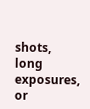shots, long exposures, or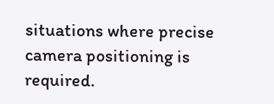situations where precise camera positioning is required.